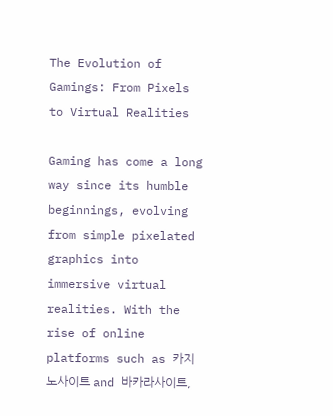The Evolution of Gamings: From Pixels to Virtual Realities

Gaming has come a long way since its humble beginnings, evolving from simple pixelated graphics into immersive virtual realities. With the rise of online platforms such as 카지노사이트 and 바카라사이트,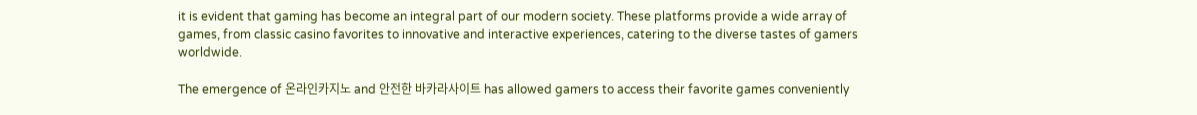it is evident that gaming has become an integral part of our modern society. These platforms provide a wide array of games, from classic casino favorites to innovative and interactive experiences, catering to the diverse tastes of gamers worldwide.

The emergence of 온라인카지노 and 안전한 바카라사이트 has allowed gamers to access their favorite games conveniently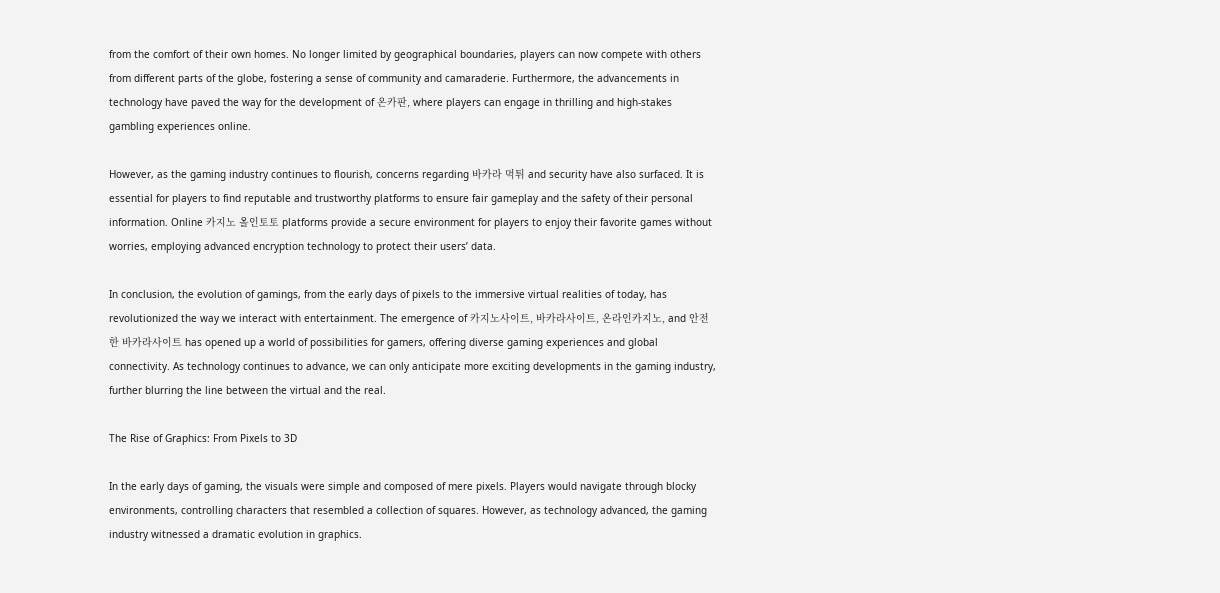from the comfort of their own homes. No longer limited by geographical boundaries, players can now compete with others from different parts of the globe, fostering a sense of community and camaraderie. Furthermore, the advancements in technology have paved the way for the development of 온카판, where players can engage in thrilling and high-stakes gambling experiences online.

However, as the gaming industry continues to flourish, concerns regarding 바카라 먹튀 and security have also surfaced. It is essential for players to find reputable and trustworthy platforms to ensure fair gameplay and the safety of their personal information. Online 카지노 올인토토 platforms provide a secure environment for players to enjoy their favorite games without worries, employing advanced encryption technology to protect their users’ data.

In conclusion, the evolution of gamings, from the early days of pixels to the immersive virtual realities of today, has revolutionized the way we interact with entertainment. The emergence of 카지노사이트, 바카라사이트, 온라인카지노, and 안전한 바카라사이트 has opened up a world of possibilities for gamers, offering diverse gaming experiences and global connectivity. As technology continues to advance, we can only anticipate more exciting developments in the gaming industry, further blurring the line between the virtual and the real.

The Rise of Graphics: From Pixels to 3D

In the early days of gaming, the visuals were simple and composed of mere pixels. Players would navigate through blocky environments, controlling characters that resembled a collection of squares. However, as technology advanced, the gaming industry witnessed a dramatic evolution in graphics.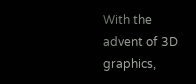With the advent of 3D graphics,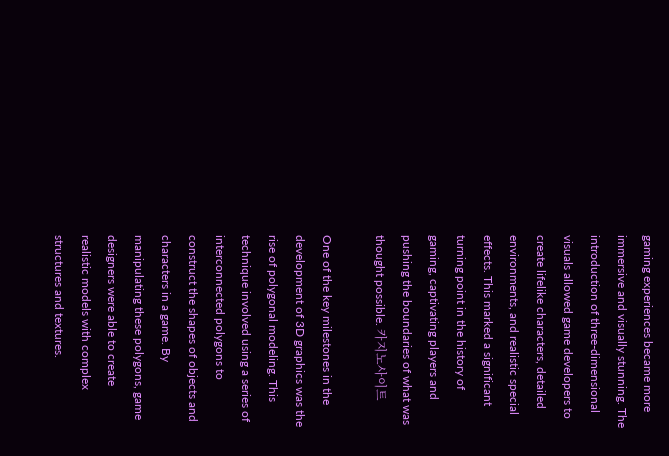gaming experiences became more immersive and visually stunning. The introduction of three-dimensional visuals allowed game developers to create lifelike characters, detailed environments, and realistic special effects. This marked a significant turning point in the history of gaming, captivating players and pushing the boundaries of what was thought possible. 카지노사이트

One of the key milestones in the development of 3D graphics was the rise of polygonal modeling. This technique involved using a series of interconnected polygons to construct the shapes of objects and characters in a game. By manipulating these polygons, game designers were able to create realistic models with complex structures and textures.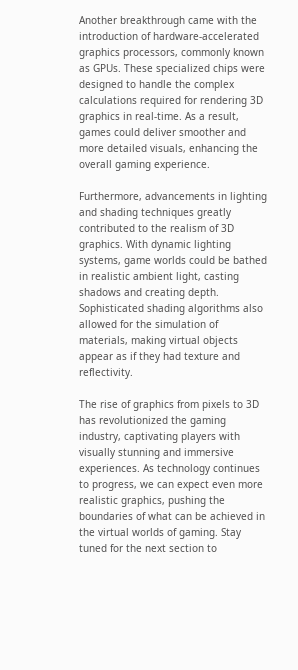Another breakthrough came with the introduction of hardware-accelerated graphics processors, commonly known as GPUs. These specialized chips were designed to handle the complex calculations required for rendering 3D graphics in real-time. As a result, games could deliver smoother and more detailed visuals, enhancing the overall gaming experience.

Furthermore, advancements in lighting and shading techniques greatly contributed to the realism of 3D graphics. With dynamic lighting systems, game worlds could be bathed in realistic ambient light, casting shadows and creating depth. Sophisticated shading algorithms also allowed for the simulation of materials, making virtual objects appear as if they had texture and reflectivity.

The rise of graphics from pixels to 3D has revolutionized the gaming industry, captivating players with visually stunning and immersive experiences. As technology continues to progress, we can expect even more realistic graphics, pushing the boundaries of what can be achieved in the virtual worlds of gaming. Stay tuned for the next section to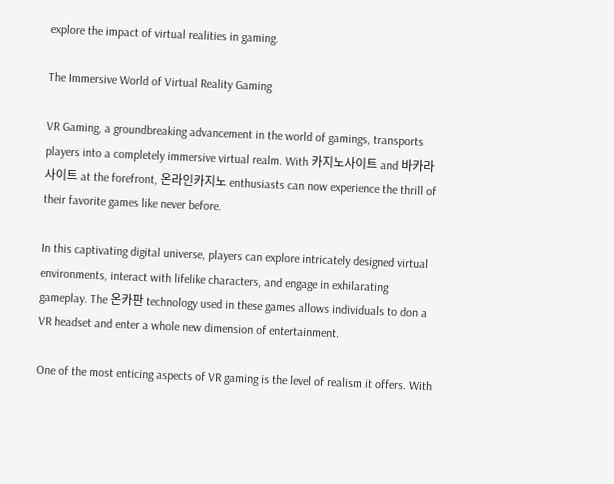explore the impact of virtual realities in gaming.

The Immersive World of Virtual Reality Gaming

VR Gaming, a groundbreaking advancement in the world of gamings, transports players into a completely immersive virtual realm. With 카지노사이트 and 바카라사이트 at the forefront, 온라인카지노 enthusiasts can now experience the thrill of their favorite games like never before.

In this captivating digital universe, players can explore intricately designed virtual environments, interact with lifelike characters, and engage in exhilarating gameplay. The 온카판 technology used in these games allows individuals to don a VR headset and enter a whole new dimension of entertainment.

One of the most enticing aspects of VR gaming is the level of realism it offers. With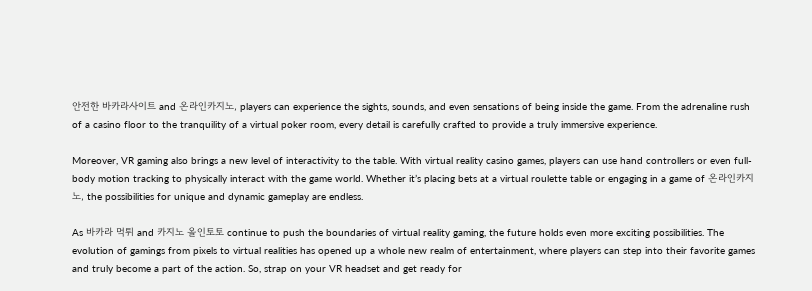안전한 바카라사이트 and 온라인카지노, players can experience the sights, sounds, and even sensations of being inside the game. From the adrenaline rush of a casino floor to the tranquility of a virtual poker room, every detail is carefully crafted to provide a truly immersive experience.

Moreover, VR gaming also brings a new level of interactivity to the table. With virtual reality casino games, players can use hand controllers or even full-body motion tracking to physically interact with the game world. Whether it’s placing bets at a virtual roulette table or engaging in a game of 온라인카지노, the possibilities for unique and dynamic gameplay are endless.

As 바카라 먹튀 and 카지노 올인토토 continue to push the boundaries of virtual reality gaming, the future holds even more exciting possibilities. The evolution of gamings from pixels to virtual realities has opened up a whole new realm of entertainment, where players can step into their favorite games and truly become a part of the action. So, strap on your VR headset and get ready for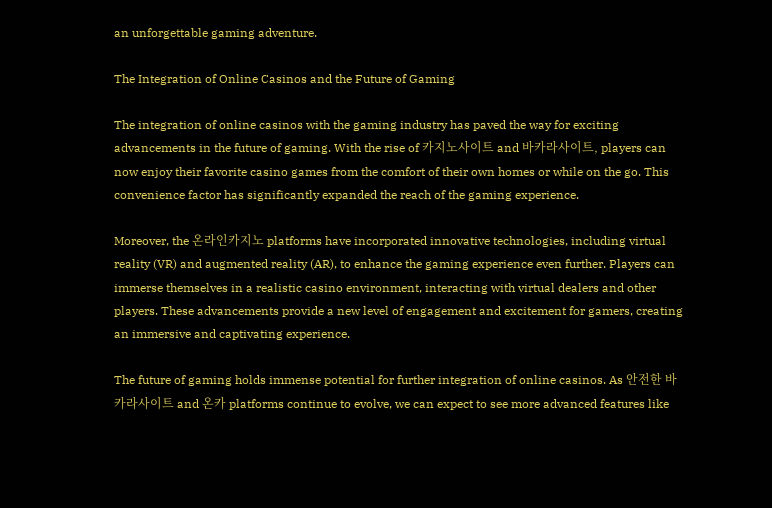an unforgettable gaming adventure.

The Integration of Online Casinos and the Future of Gaming

The integration of online casinos with the gaming industry has paved the way for exciting advancements in the future of gaming. With the rise of 카지노사이트 and 바카라사이트, players can now enjoy their favorite casino games from the comfort of their own homes or while on the go. This convenience factor has significantly expanded the reach of the gaming experience.

Moreover, the 온라인카지노 platforms have incorporated innovative technologies, including virtual reality (VR) and augmented reality (AR), to enhance the gaming experience even further. Players can immerse themselves in a realistic casino environment, interacting with virtual dealers and other players. These advancements provide a new level of engagement and excitement for gamers, creating an immersive and captivating experience.

The future of gaming holds immense potential for further integration of online casinos. As 안전한 바카라사이트 and 온카 platforms continue to evolve, we can expect to see more advanced features like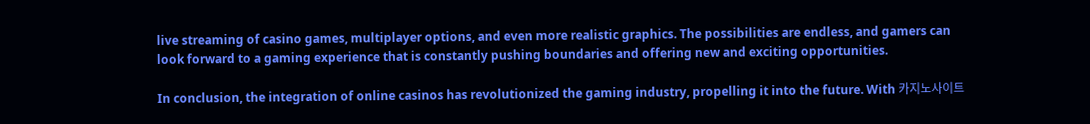live streaming of casino games, multiplayer options, and even more realistic graphics. The possibilities are endless, and gamers can look forward to a gaming experience that is constantly pushing boundaries and offering new and exciting opportunities.

In conclusion, the integration of online casinos has revolutionized the gaming industry, propelling it into the future. With 카지노사이트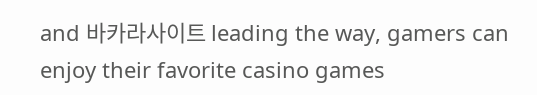and 바카라사이트 leading the way, gamers can enjoy their favorite casino games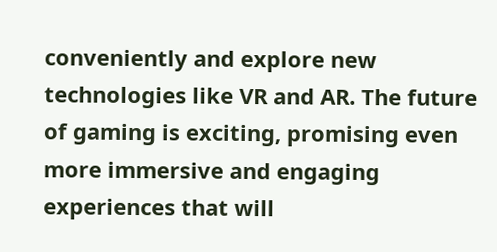conveniently and explore new technologies like VR and AR. The future of gaming is exciting, promising even more immersive and engaging experiences that will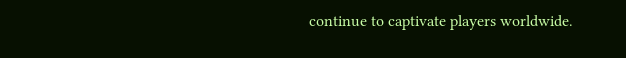continue to captivate players worldwide.